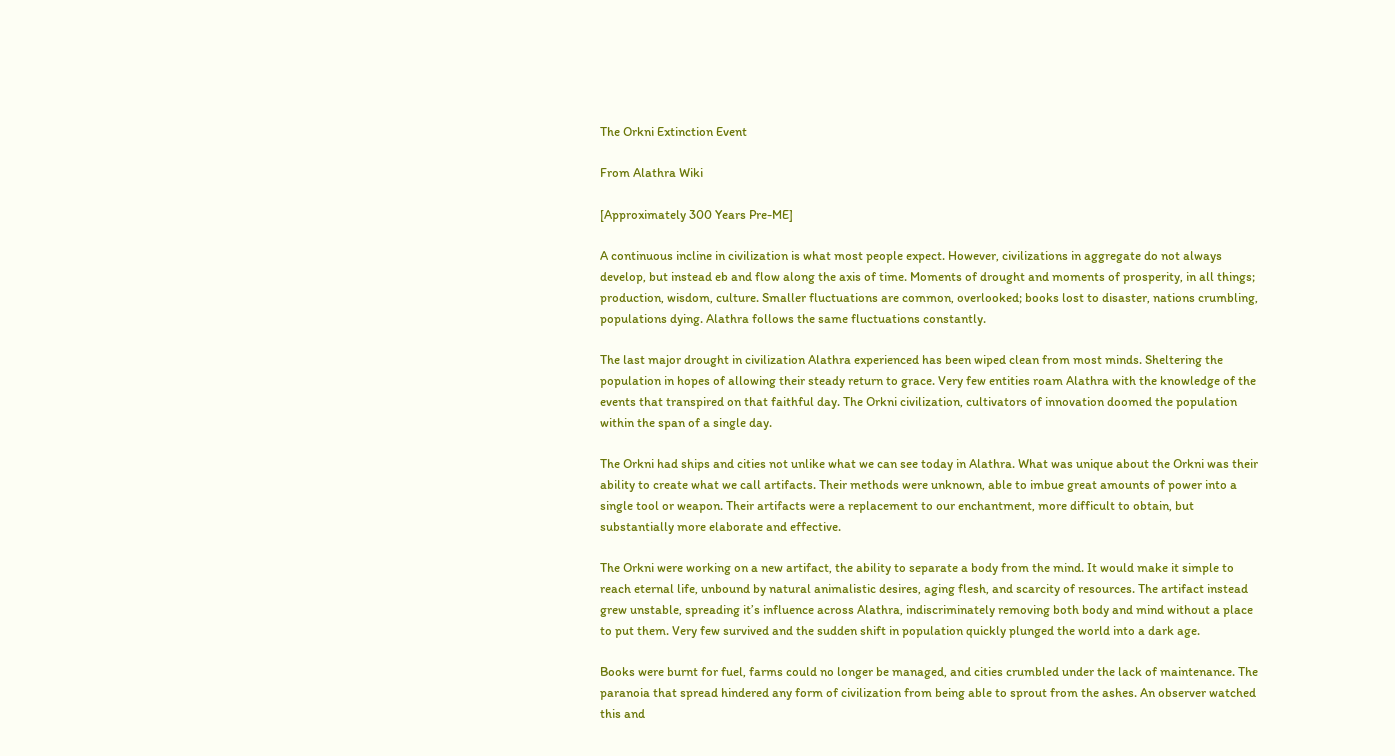The Orkni Extinction Event

From Alathra Wiki

[Approximately 300 Years Pre-ME]

A continuous incline in civilization is what most people expect. However, civilizations in aggregate do not always develop, but instead eb and flow along the axis of time. Moments of drought and moments of prosperity, in all things; production, wisdom, culture. Smaller fluctuations are common, overlooked; books lost to disaster, nations crumbling, populations dying. Alathra follows the same fluctuations constantly.

The last major drought in civilization Alathra experienced has been wiped clean from most minds. Sheltering the population in hopes of allowing their steady return to grace. Very few entities roam Alathra with the knowledge of the events that transpired on that faithful day. The Orkni civilization, cultivators of innovation doomed the population within the span of a single day.

The Orkni had ships and cities not unlike what we can see today in Alathra. What was unique about the Orkni was their ability to create what we call artifacts. Their methods were unknown, able to imbue great amounts of power into a single tool or weapon. Their artifacts were a replacement to our enchantment, more difficult to obtain, but substantially more elaborate and effective.

The Orkni were working on a new artifact, the ability to separate a body from the mind. It would make it simple to reach eternal life, unbound by natural animalistic desires, aging flesh, and scarcity of resources. The artifact instead grew unstable, spreading it’s influence across Alathra, indiscriminately removing both body and mind without a place to put them. Very few survived and the sudden shift in population quickly plunged the world into a dark age.

Books were burnt for fuel, farms could no longer be managed, and cities crumbled under the lack of maintenance. The paranoia that spread hindered any form of civilization from being able to sprout from the ashes. An observer watched this and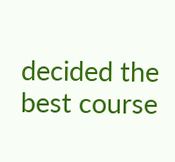decided the best course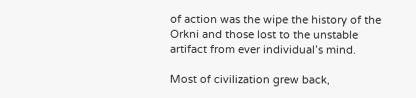of action was the wipe the history of the Orkni and those lost to the unstable artifact from ever individual’s mind.

Most of civilization grew back,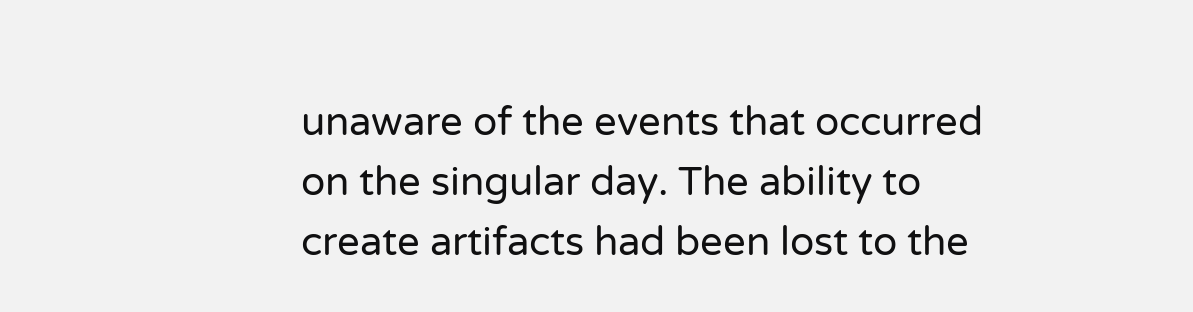unaware of the events that occurred on the singular day. The ability to create artifacts had been lost to the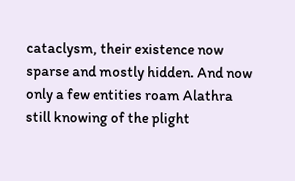cataclysm, their existence now sparse and mostly hidden. And now only a few entities roam Alathra still knowing of the plight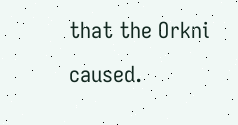that the Orkni caused.